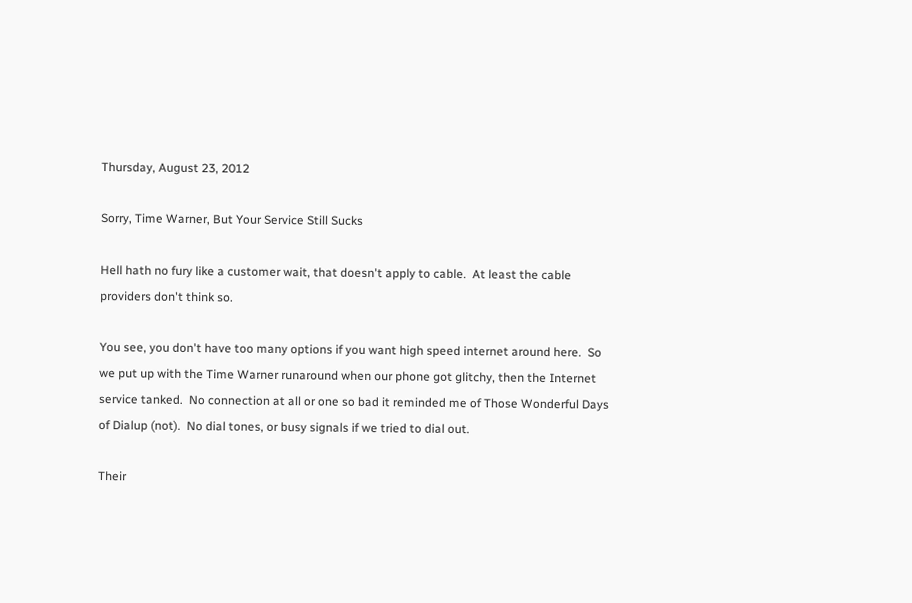Thursday, August 23, 2012

Sorry, Time Warner, But Your Service Still Sucks

Hell hath no fury like a customer wait, that doesn't apply to cable.  At least the cable providers don't think so.

You see, you don't have too many options if you want high speed internet around here.  So we put up with the Time Warner runaround when our phone got glitchy, then the Internet service tanked.  No connection at all or one so bad it reminded me of Those Wonderful Days of Dialup (not).  No dial tones, or busy signals if we tried to dial out.

Their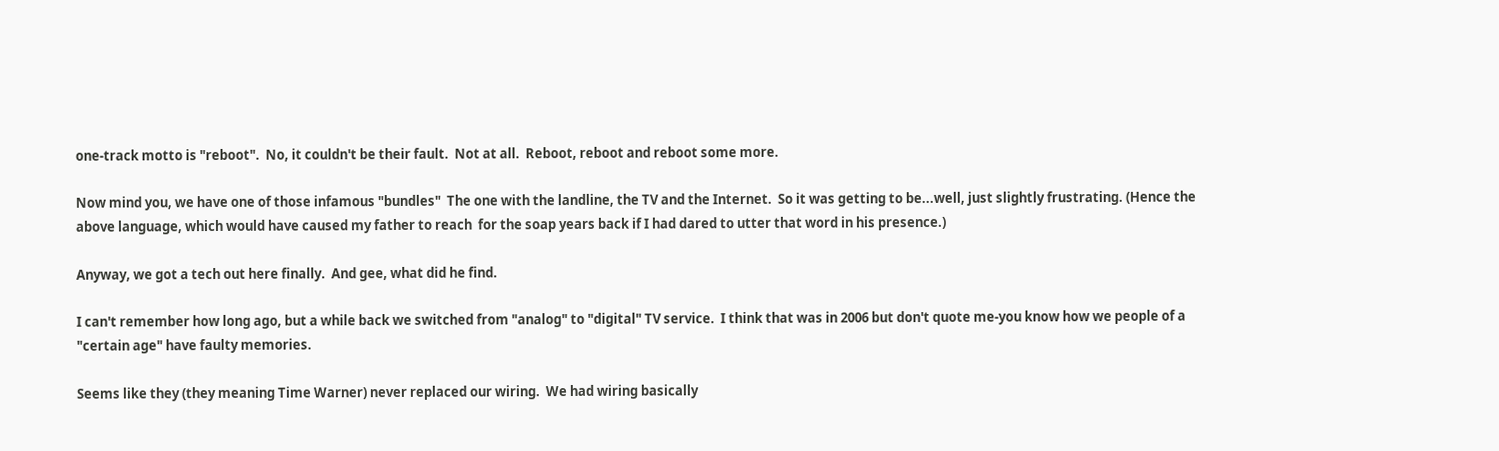one-track motto is "reboot".  No, it couldn't be their fault.  Not at all.  Reboot, reboot and reboot some more.

Now mind you, we have one of those infamous "bundles"  The one with the landline, the TV and the Internet.  So it was getting to be...well, just slightly frustrating. (Hence the above language, which would have caused my father to reach  for the soap years back if I had dared to utter that word in his presence.)

Anyway, we got a tech out here finally.  And gee, what did he find.

I can't remember how long ago, but a while back we switched from "analog" to "digital" TV service.  I think that was in 2006 but don't quote me-you know how we people of a "certain age" have faulty memories.

Seems like they (they meaning Time Warner) never replaced our wiring.  We had wiring basically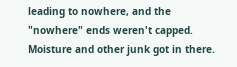leading to nowhere, and the "nowhere" ends weren't capped.  Moisture and other junk got in there.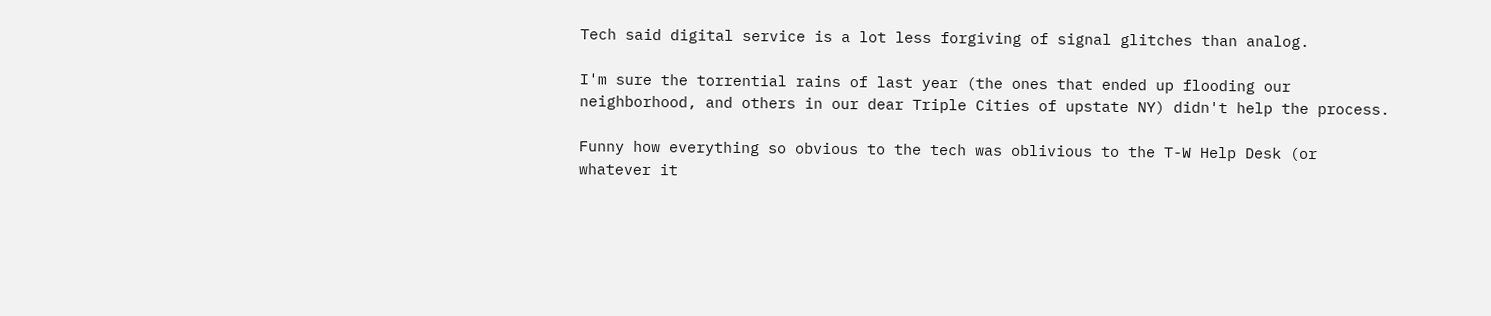Tech said digital service is a lot less forgiving of signal glitches than analog.

I'm sure the torrential rains of last year (the ones that ended up flooding our neighborhood, and others in our dear Triple Cities of upstate NY) didn't help the process.

Funny how everything so obvious to the tech was oblivious to the T-W Help Desk (or whatever it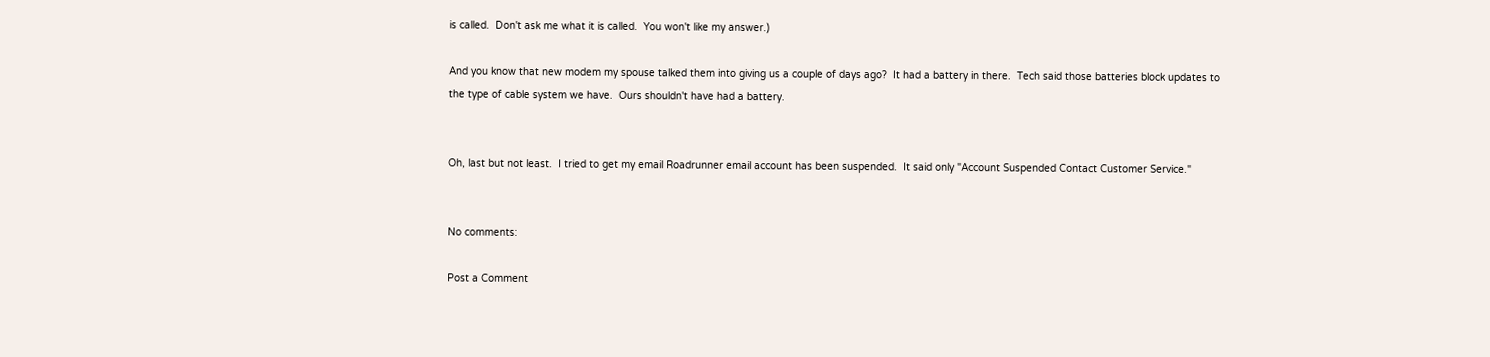is called.  Don't ask me what it is called.  You won't like my answer.)

And you know that new modem my spouse talked them into giving us a couple of days ago?  It had a battery in there.  Tech said those batteries block updates to the type of cable system we have.  Ours shouldn't have had a battery.


Oh, last but not least.  I tried to get my email Roadrunner email account has been suspended.  It said only "Account Suspended Contact Customer Service."


No comments:

Post a Comment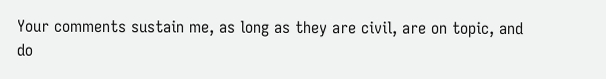Your comments sustain me, as long as they are civil, are on topic, and do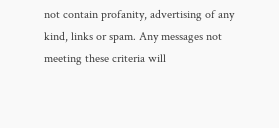not contain profanity, advertising of any kind, links or spam. Any messages not meeting these criteria will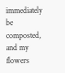immediately be composted, and my flowers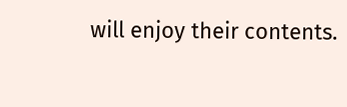will enjoy their contents.